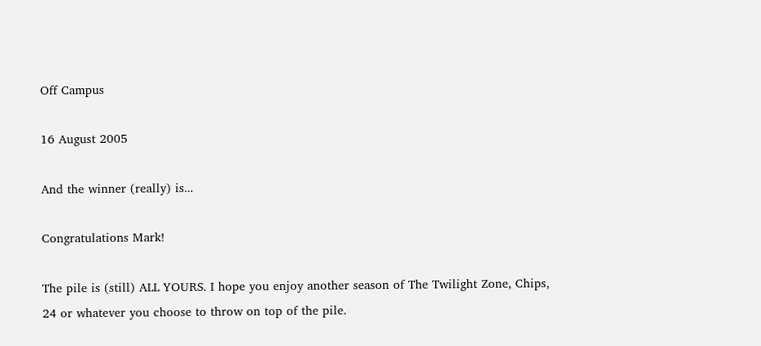Off Campus

16 August 2005

And the winner (really) is...

Congratulations Mark!

The pile is (still) ALL YOURS. I hope you enjoy another season of The Twilight Zone, Chips, 24 or whatever you choose to throw on top of the pile.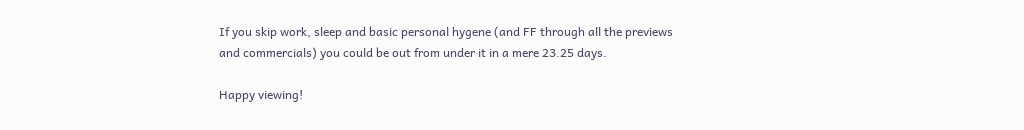If you skip work, sleep and basic personal hygene (and FF through all the previews and commercials) you could be out from under it in a mere 23.25 days.

Happy viewing!